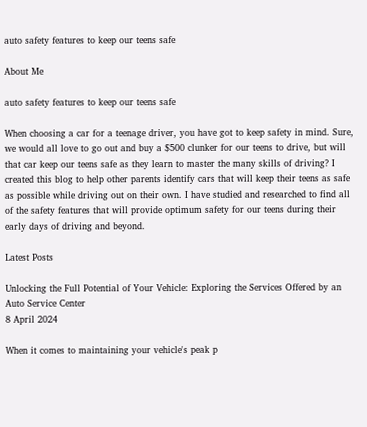auto safety features to keep our teens safe

About Me

auto safety features to keep our teens safe

When choosing a car for a teenage driver, you have got to keep safety in mind. Sure, we would all love to go out and buy a $500 clunker for our teens to drive, but will that car keep our teens safe as they learn to master the many skills of driving? I created this blog to help other parents identify cars that will keep their teens as safe as possible while driving out on their own. I have studied and researched to find all of the safety features that will provide optimum safety for our teens during their early days of driving and beyond.

Latest Posts

Unlocking the Full Potential of Your Vehicle: Exploring the Services Offered by an Auto Service Center
8 April 2024

When it comes to maintaining your vehicle's peak p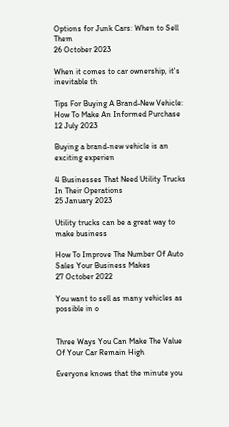Options for Junk Cars: When to Sell Them
26 October 2023

When it comes to car ownership, it's inevitable th

Tips For Buying A Brand-New Vehicle: How To Make An Informed Purchase
12 July 2023

Buying a brand-new vehicle is an exciting experien

4 Businesses That Need Utility Trucks In Their Operations
25 January 2023

Utility trucks can be a great way to make business

How To Improve The Number Of Auto Sales Your Business Makes
27 October 2022

You want to sell as many vehicles as possible in o


Three Ways You Can Make The Value Of Your Car Remain High

Everyone knows that the minute you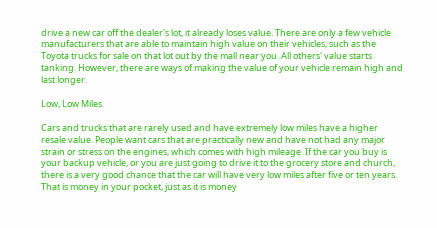drive a new car off the dealer's lot, it already loses value. There are only a few vehicle manufacturers that are able to maintain high value on their vehicles, such as the Toyota trucks for sale on that lot out by the mall near you. All others' value starts tanking. However, there are ways of making the value of your vehicle remain high and last longer.

Low, Low Miles

Cars and trucks that are rarely used and have extremely low miles have a higher resale value. People want cars that are practically new and have not had any major strain or stress on the engines, which comes with high mileage. If the car you buy is your backup vehicle, or you are just going to drive it to the grocery store and church, there is a very good chance that the car will have very low miles after five or ten years. That is money in your pocket, just as it is money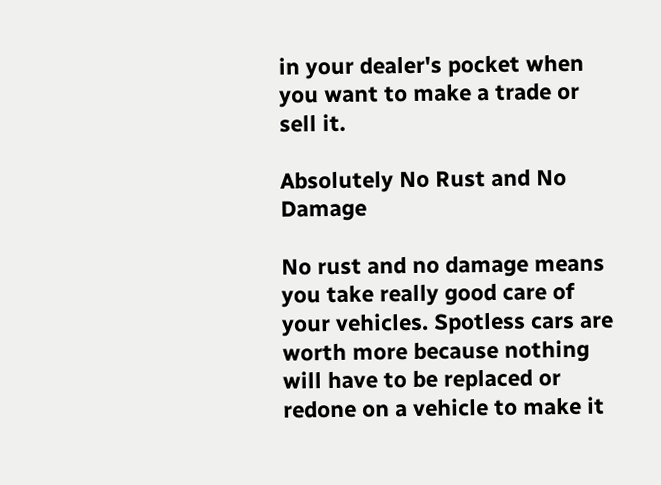in your dealer's pocket when you want to make a trade or sell it.

Absolutely No Rust and No Damage

No rust and no damage means you take really good care of your vehicles. Spotless cars are worth more because nothing will have to be replaced or redone on a vehicle to make it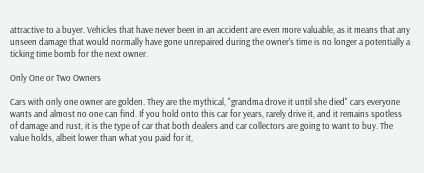attractive to a buyer. Vehicles that have never been in an accident are even more valuable, as it means that any unseen damage that would normally have gone unrepaired during the owner's time is no longer a potentially a ticking time bomb for the next owner.

Only One or Two Owners

Cars with only one owner are golden. They are the mythical, "grandma drove it until she died" cars everyone wants and almost no one can find. If you hold onto this car for years, rarely drive it, and it remains spotless of damage and rust, it is the type of car that both dealers and car collectors are going to want to buy. The value holds, albeit lower than what you paid for it,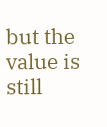but the value is still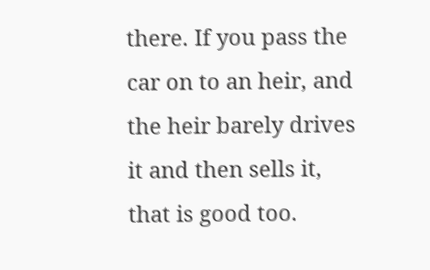there. If you pass the car on to an heir, and the heir barely drives it and then sells it, that is good too.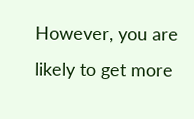However, you are likely to get more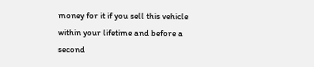money for it if you sell this vehicle within your lifetime and before a second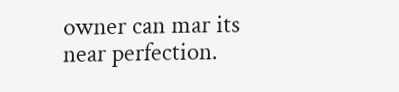owner can mar its near perfection.